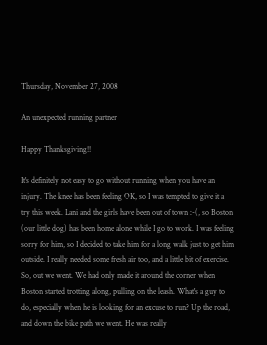Thursday, November 27, 2008

An unexpected running partner

Happy Thanksgiving!!

It's definitely not easy to go without running when you have an injury. The knee has been feeling OK, so I was tempted to give it a try this week. Lani and the girls have been out of town :-(, so Boston (our little dog) has been home alone while I go to work. I was feeling sorry for him, so I decided to take him for a long walk just to get him outside. I really needed some fresh air too, and a little bit of exercise. So, out we went. We had only made it around the corner when Boston started trotting along, pulling on the leash. What's a guy to do, especially when he is looking for an excuse to run? Up the road, and down the bike path we went. He was really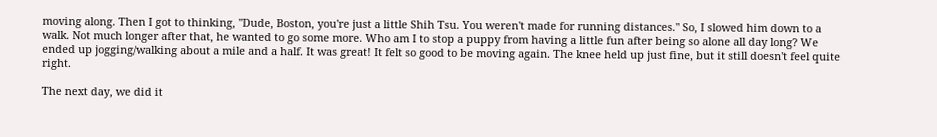moving along. Then I got to thinking, "Dude, Boston, you're just a little Shih Tsu. You weren't made for running distances." So, I slowed him down to a walk. Not much longer after that, he wanted to go some more. Who am I to stop a puppy from having a little fun after being so alone all day long? We ended up jogging/walking about a mile and a half. It was great! It felt so good to be moving again. The knee held up just fine, but it still doesn't feel quite right.

The next day, we did it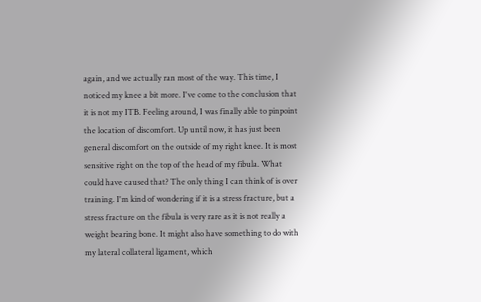again, and we actually ran most of the way. This time, I noticed my knee a bit more. I've come to the conclusion that it is not my ITB. Feeling around, I was finally able to pinpoint the location of discomfort. Up until now, it has just been general discomfort on the outside of my right knee. It is most sensitive right on the top of the head of my fibula. What could have caused that? The only thing I can think of is over training. I'm kind of wondering if it is a stress fracture, but a stress fracture on the fibula is very rare as it is not really a weight bearing bone. It might also have something to do with my lateral collateral ligament, which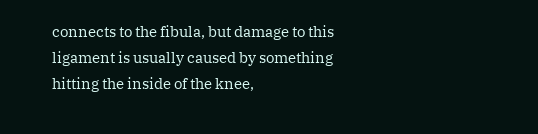connects to the fibula, but damage to this ligament is usually caused by something hitting the inside of the knee,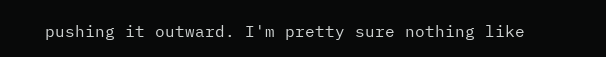pushing it outward. I'm pretty sure nothing like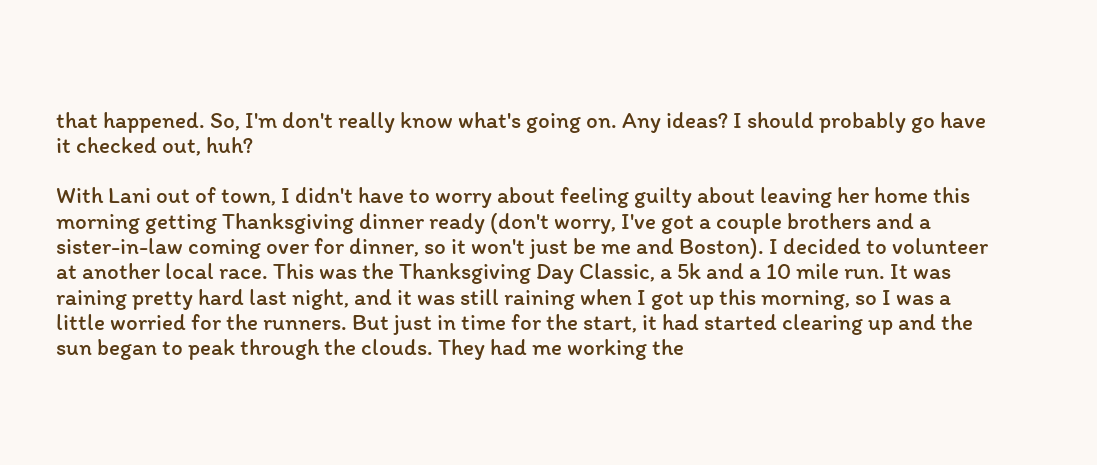that happened. So, I'm don't really know what's going on. Any ideas? I should probably go have it checked out, huh?

With Lani out of town, I didn't have to worry about feeling guilty about leaving her home this morning getting Thanksgiving dinner ready (don't worry, I've got a couple brothers and a sister-in-law coming over for dinner, so it won't just be me and Boston). I decided to volunteer at another local race. This was the Thanksgiving Day Classic, a 5k and a 10 mile run. It was raining pretty hard last night, and it was still raining when I got up this morning, so I was a little worried for the runners. But just in time for the start, it had started clearing up and the sun began to peak through the clouds. They had me working the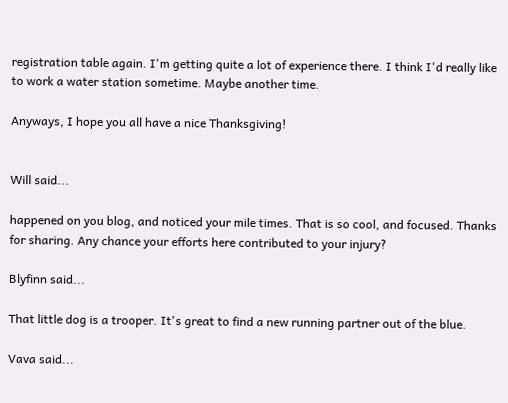registration table again. I'm getting quite a lot of experience there. I think I'd really like to work a water station sometime. Maybe another time.

Anyways, I hope you all have a nice Thanksgiving!


Will said...

happened on you blog, and noticed your mile times. That is so cool, and focused. Thanks for sharing. Any chance your efforts here contributed to your injury?

Blyfinn said...

That little dog is a trooper. It's great to find a new running partner out of the blue.

Vava said...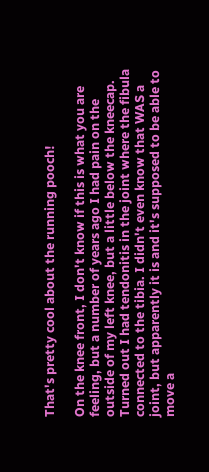That's pretty cool about the running pooch!

On the knee front, I don't know if this is what you are feeling, but a number of years ago I had pain on the outside of my left knee, but a little below the kneecap. Turned out I had tendonitis in the joint where the fibula connected to the tibia. I didn't even know that WAS a joint, but apparently it is and it's supposed to be able to move a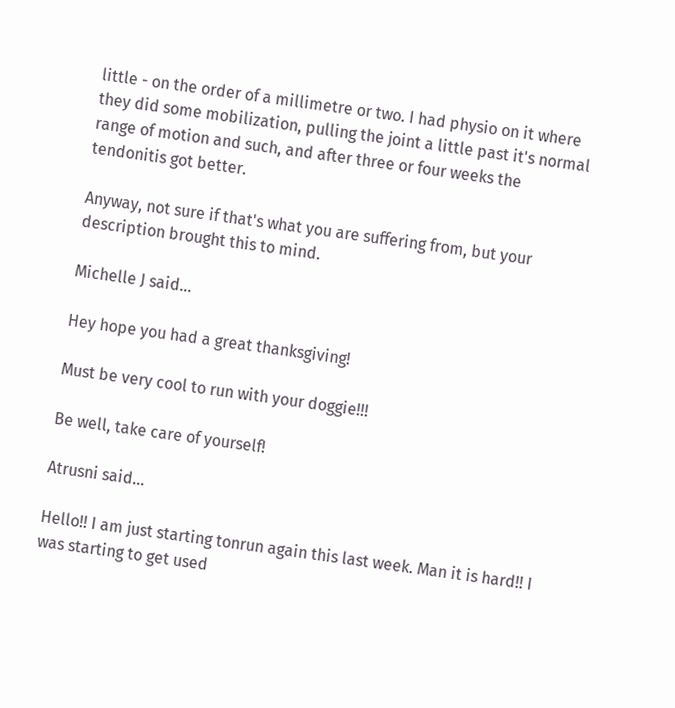little - on the order of a millimetre or two. I had physio on it where they did some mobilization, pulling the joint a little past it's normal range of motion and such, and after three or four weeks the tendonitis got better.

Anyway, not sure if that's what you are suffering from, but your description brought this to mind.

Michelle J said...

Hey hope you had a great thanksgiving!

Must be very cool to run with your doggie!!!

Be well, take care of yourself!

Atrusni said...

Hello!! I am just starting tonrun again this last week. Man it is hard!! I was starting to get used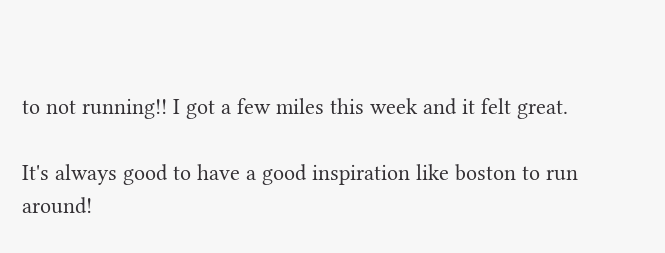to not running!! I got a few miles this week and it felt great.

It's always good to have a good inspiration like boston to run around!